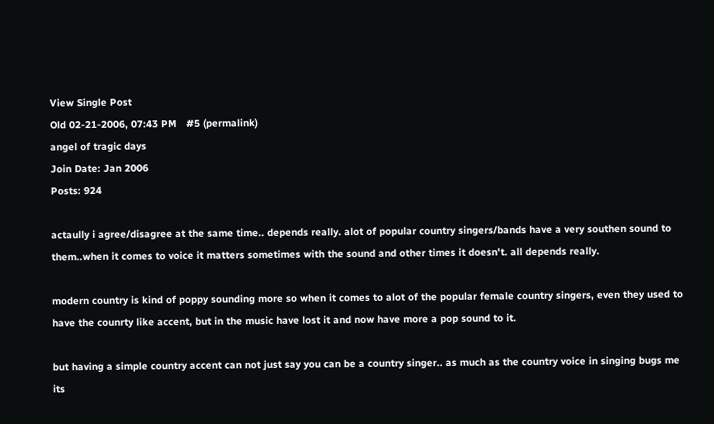View Single Post
Old 02-21-2006, 07:43 PM   #5 (permalink)
angel of tragic days
Join Date: Jan 2006
Posts: 924

actaully i agree/disagree at the same time.. depends really. alot of popular country singers/bands have a very southen sound to them..when it comes to voice it matters sometimes with the sound and other times it doesn't. all depends really.

modern country is kind of poppy sounding more so when it comes to alot of the popular female country singers, even they used to have the counrty like accent, but in the music have lost it and now have more a pop sound to it.

but having a simple country accent can not just say you can be a country singer.. as much as the country voice in singing bugs me its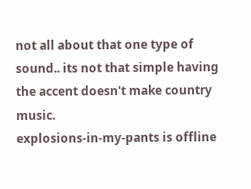not all about that one type of sound.. its not that simple having the accent doesn't make country music.
explosions-in-my-pants is offline